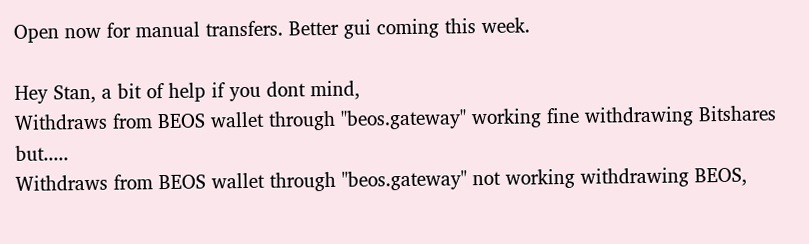Open now for manual transfers. Better gui coming this week.

Hey Stan, a bit of help if you dont mind,
Withdraws from BEOS wallet through ''beos.gateway'' working fine withdrawing Bitshares but.....
Withdraws from BEOS wallet through ''beos.gateway'' not working withdrawing BEOS,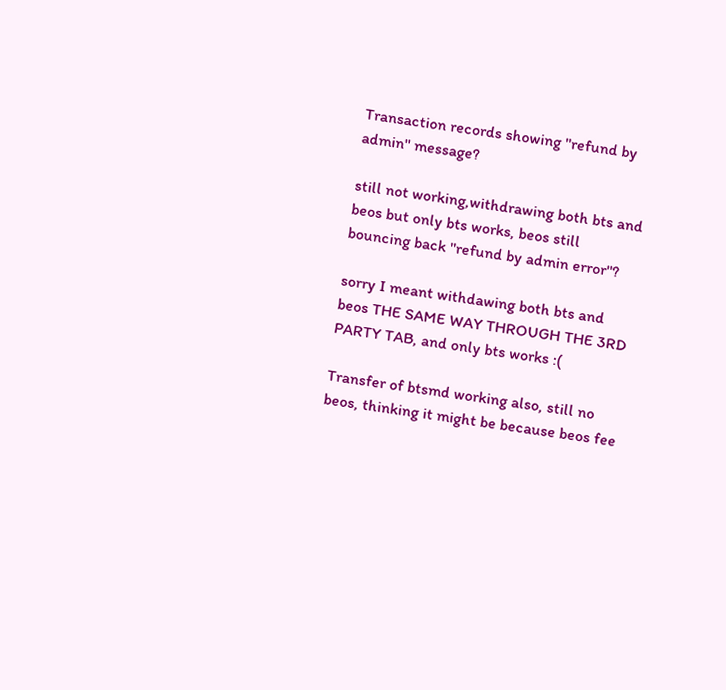Transaction records showing ''refund by admin'' message?

still not working,withdrawing both bts and beos but only bts works, beos still bouncing back ''refund by admin error''?

sorry I meant withdawing both bts and beos THE SAME WAY THROUGH THE 3RD PARTY TAB, and only bts works :(

Transfer of btsmd working also, still no beos, thinking it might be because beos fee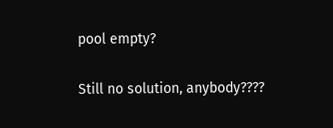pool empty?

Still no solution, anybody????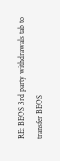RE: BEOS 3rd party withdrawals tab to transfer BEOS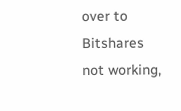over to Bitshares not working,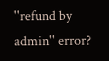''refund by admin'' error?